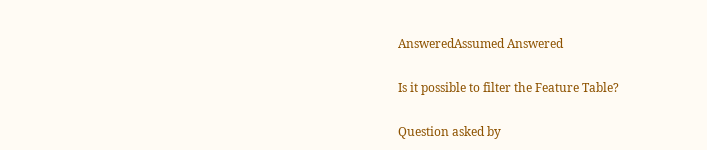AnsweredAssumed Answered

Is it possible to filter the Feature Table?

Question asked by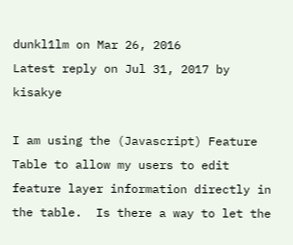dunkl1lm on Mar 26, 2016
Latest reply on Jul 31, 2017 by kisakye

I am using the (Javascript) Feature Table to allow my users to edit feature layer information directly in the table.  Is there a way to let the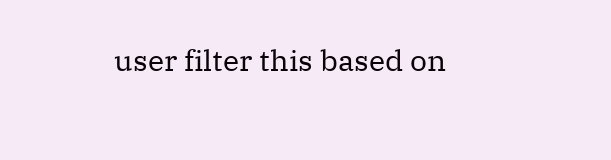user filter this based on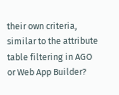their own criteria, similar to the attribute table filtering in AGO or Web App Builder?